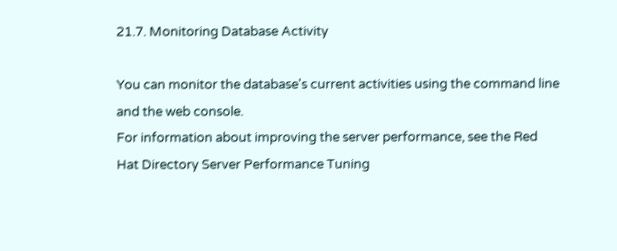21.7. Monitoring Database Activity

You can monitor the database's current activities using the command line and the web console.
For information about improving the server performance, see the Red Hat Directory Server Performance Tuning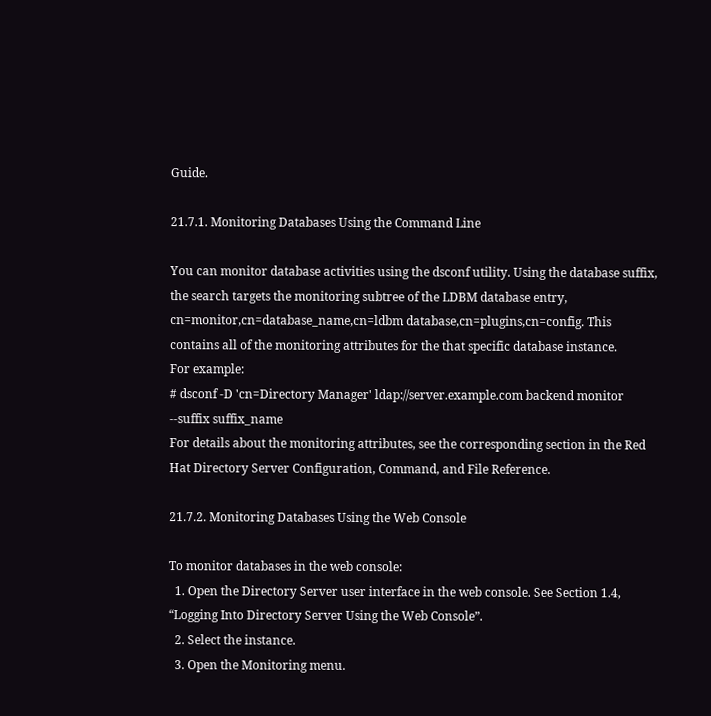Guide.

21.7.1. Monitoring Databases Using the Command Line

You can monitor database activities using the dsconf utility. Using the database suffix, the search targets the monitoring subtree of the LDBM database entry, cn=monitor,cn=database_name,cn=ldbm database,cn=plugins,cn=config. This contains all of the monitoring attributes for the that specific database instance.
For example:
# dsconf -D 'cn=Directory Manager' ldap://server.example.com backend monitor --suffix suffix_name
For details about the monitoring attributes, see the corresponding section in the Red Hat Directory Server Configuration, Command, and File Reference.

21.7.2. Monitoring Databases Using the Web Console

To monitor databases in the web console:
  1. Open the Directory Server user interface in the web console. See Section 1.4, “Logging Into Directory Server Using the Web Console”.
  2. Select the instance.
  3. Open the Monitoring menu.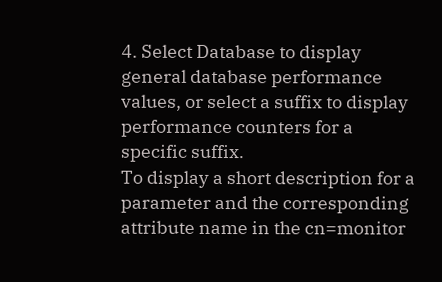4. Select Database to display general database performance values, or select a suffix to display performance counters for a specific suffix.
To display a short description for a parameter and the corresponding attribute name in the cn=monitor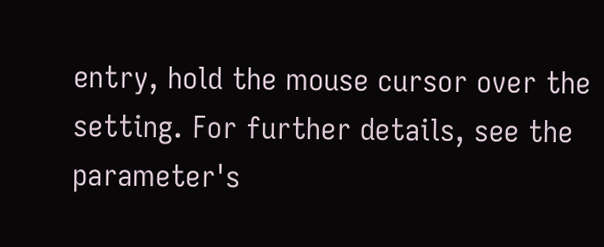entry, hold the mouse cursor over the setting. For further details, see the parameter's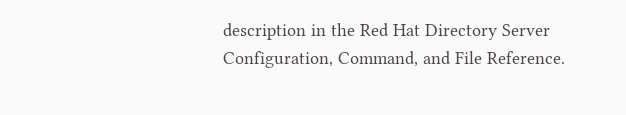description in the Red Hat Directory Server Configuration, Command, and File Reference.